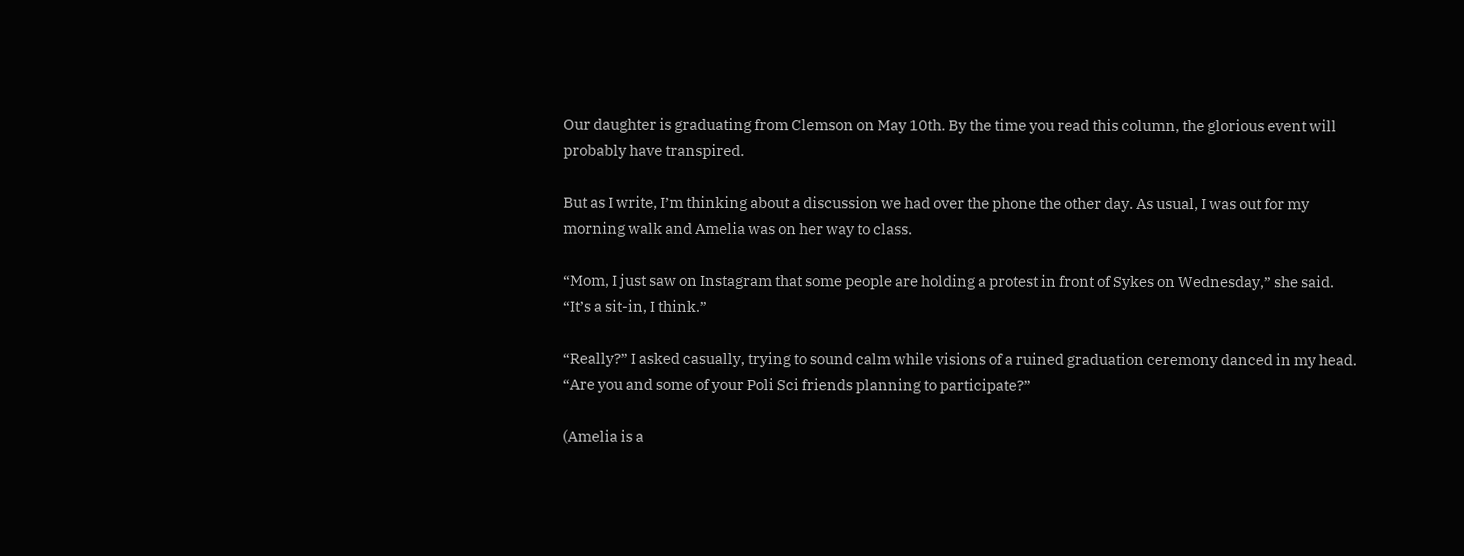Our daughter is graduating from Clemson on May 10th. By the time you read this column, the glorious event will probably have transpired.

But as I write, I’m thinking about a discussion we had over the phone the other day. As usual, I was out for my morning walk and Amelia was on her way to class.

“Mom, I just saw on Instagram that some people are holding a protest in front of Sykes on Wednesday,” she said. “It’s a sit-in, I think.”

“Really?” I asked casually, trying to sound calm while visions of a ruined graduation ceremony danced in my head. “Are you and some of your Poli Sci friends planning to participate?”

(Amelia is a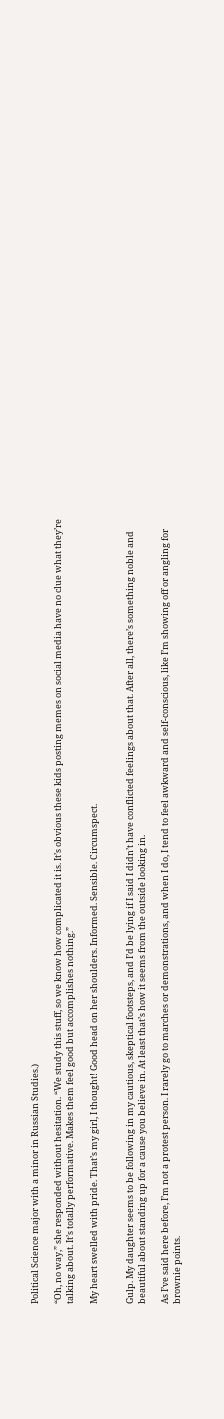Political Science major with a minor in Russian Studies.)

“Oh, no way,” she responded without hesitation. “We study this stuff, so we know how complicated it is. It’s obvious these kids posting memes on social media have no clue what they’re talking about. It’s totally performative. Makes them feel good but accomplishes nothing.”

My heart swelled with pride. That’s my girl, I thought! Good head on her shoulders. Informed. Sensible. Circumspect.


Gulp. My daughter seems to be following in my cautious, skeptical footsteps, and I’d be lying if I said I didn’t have conflicted feelings about that. After all, there’s something noble and beautiful about standing up for a cause you believe in. At least that’s how it seems from the outside looking in.

As I’ve said here before, I’m not a protest person. I rarely go to marches or demonstrations, and when I do, I tend to feel awkward and self-conscious, like I’m showing off or angling for brownie points.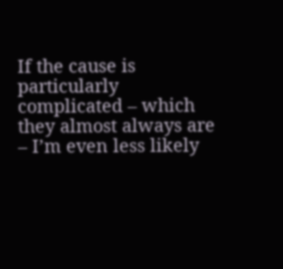If the cause is particularly complicated – which they almost always are – I’m even less likely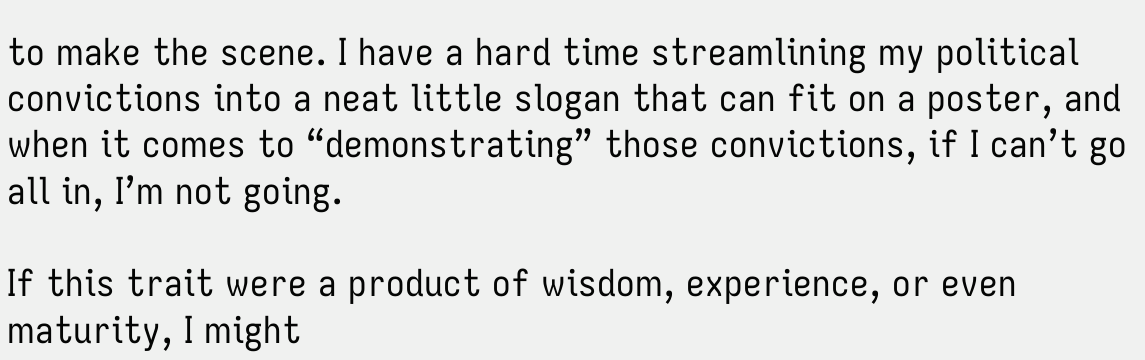to make the scene. I have a hard time streamlining my political convictions into a neat little slogan that can fit on a poster, and when it comes to “demonstrating” those convictions, if I can’t go all in, I’m not going.

If this trait were a product of wisdom, experience, or even maturity, I might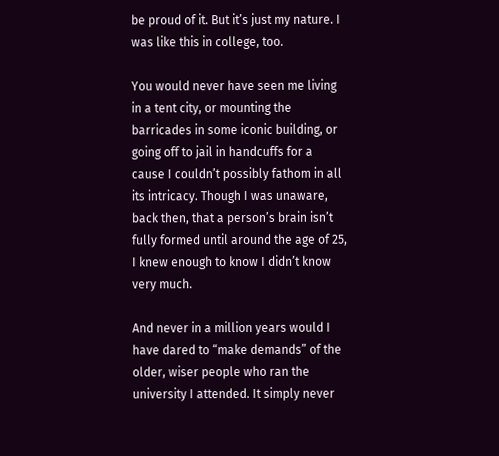be proud of it. But it’s just my nature. I was like this in college, too.

You would never have seen me living in a tent city, or mounting the barricades in some iconic building, or going off to jail in handcuffs for a cause I couldn’t possibly fathom in all its intricacy. Though I was unaware, back then, that a person’s brain isn’t fully formed until around the age of 25, I knew enough to know I didn’t know very much.

And never in a million years would I have dared to “make demands” of the older, wiser people who ran the university I attended. It simply never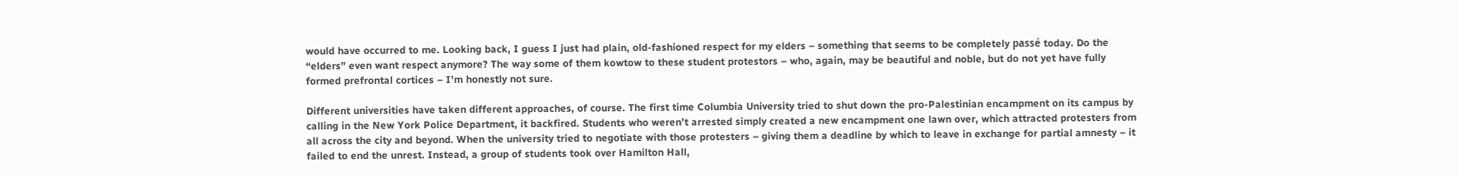would have occurred to me. Looking back, I guess I just had plain, old-fashioned respect for my elders – something that seems to be completely passé today. Do the “elders” even want respect anymore? The way some of them kowtow to these student protestors – who, again, may be beautiful and noble, but do not yet have fully formed prefrontal cortices – I’m honestly not sure.

Different universities have taken different approaches, of course. The first time Columbia University tried to shut down the pro-Palestinian encampment on its campus by calling in the New York Police Department, it backfired. Students who weren’t arrested simply created a new encampment one lawn over, which attracted protesters from all across the city and beyond. When the university tried to negotiate with those protesters – giving them a deadline by which to leave in exchange for partial amnesty – it failed to end the unrest. Instead, a group of students took over Hamilton Hall,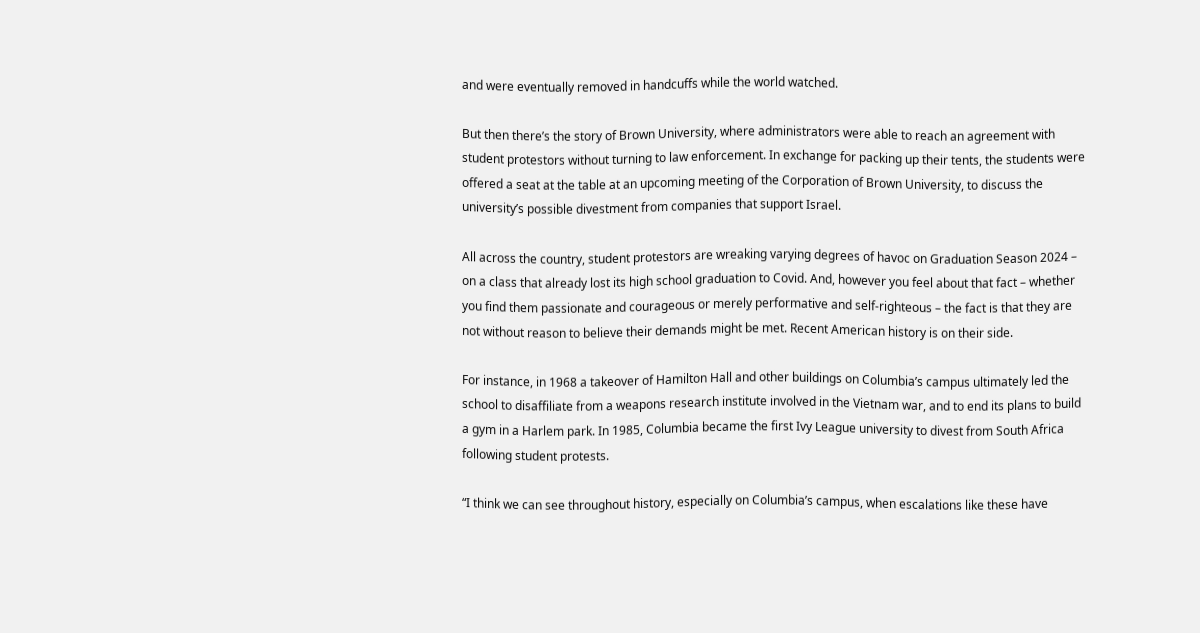and were eventually removed in handcuffs while the world watched.

But then there’s the story of Brown University, where administrators were able to reach an agreement with student protestors without turning to law enforcement. In exchange for packing up their tents, the students were offered a seat at the table at an upcoming meeting of the Corporation of Brown University, to discuss the university’s possible divestment from companies that support Israel.

All across the country, student protestors are wreaking varying degrees of havoc on Graduation Season 2024 – on a class that already lost its high school graduation to Covid. And, however you feel about that fact – whether you find them passionate and courageous or merely performative and self-righteous – the fact is that they are not without reason to believe their demands might be met. Recent American history is on their side.

For instance, in 1968 a takeover of Hamilton Hall and other buildings on Columbia’s campus ultimately led the school to disaffiliate from a weapons research institute involved in the Vietnam war, and to end its plans to build a gym in a Harlem park. In 1985, Columbia became the first Ivy League university to divest from South Africa following student protests.

“I think we can see throughout history, especially on Columbia’s campus, when escalations like these have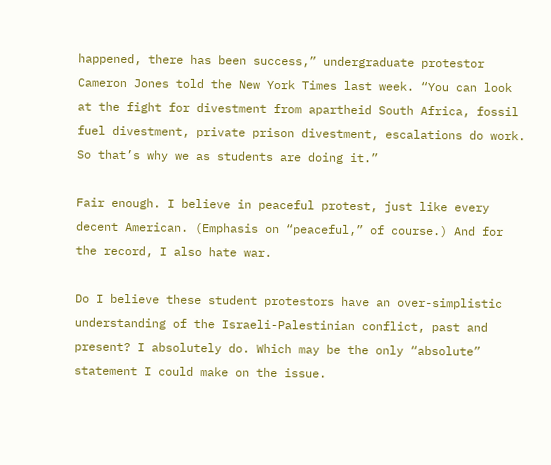happened, there has been success,” undergraduate protestor Cameron Jones told the New York Times last week. “You can look at the fight for divestment from apartheid South Africa, fossil fuel divestment, private prison divestment, escalations do work. So that’s why we as students are doing it.”

Fair enough. I believe in peaceful protest, just like every decent American. (Emphasis on “peaceful,” of course.) And for the record, I also hate war.

Do I believe these student protestors have an over-simplistic understanding of the Israeli-Palestinian conflict, past and present? I absolutely do. Which may be the only “absolute” statement I could make on the issue.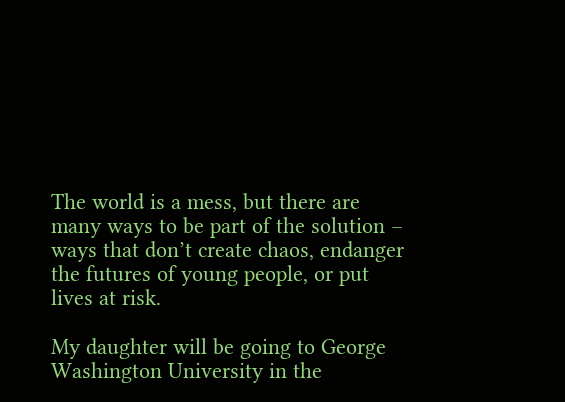The world is a mess, but there are many ways to be part of the solution – ways that don’t create chaos, endanger the futures of young people, or put lives at risk.

My daughter will be going to George Washington University in the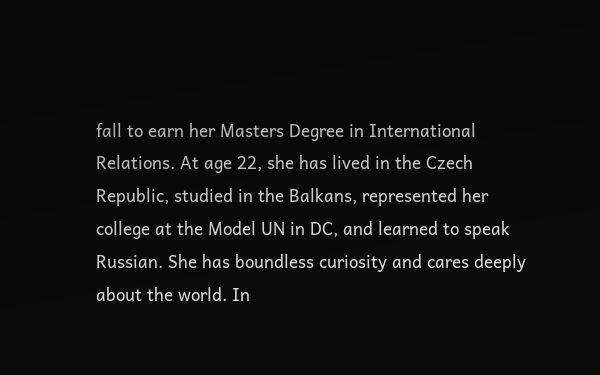fall to earn her Masters Degree in International Relations. At age 22, she has lived in the Czech Republic, studied in the Balkans, represented her college at the Model UN in DC, and learned to speak Russian. She has boundless curiosity and cares deeply about the world. In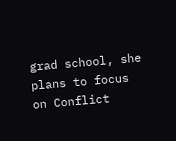grad school, she plans to focus on Conflict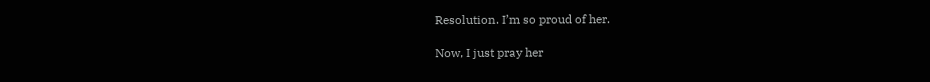Resolution. I’m so proud of her.

Now, I just pray her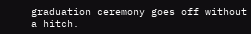graduation ceremony goes off without a hitch.